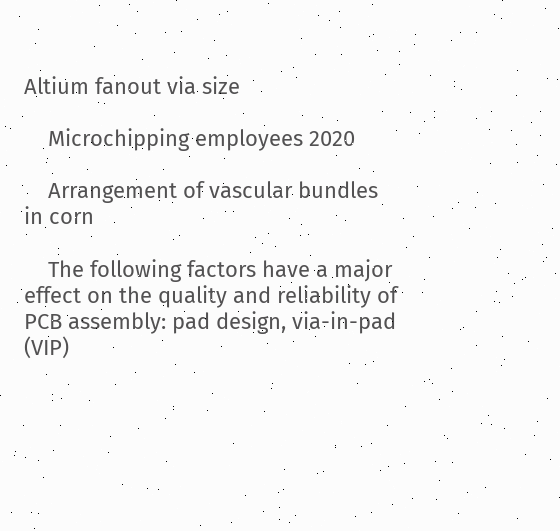Altium fanout via size

    Microchipping employees 2020

    Arrangement of vascular bundles in corn

    The following factors have a major effect on the quality and reliability of PCB assembly: pad design, via-in-pad (VIP)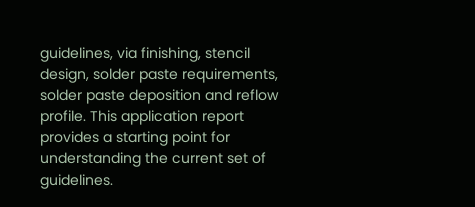guidelines, via finishing, stencil design, solder paste requirements, solder paste deposition and reflow profile. This application report provides a starting point for understanding the current set of guidelines.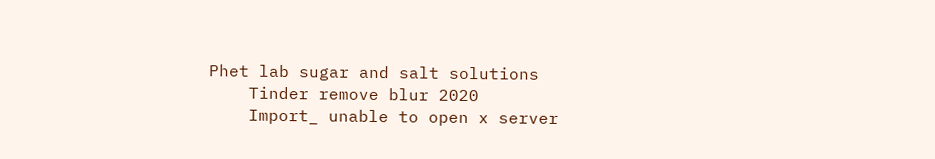Phet lab sugar and salt solutions
    Tinder remove blur 2020
    Import_ unable to open x server